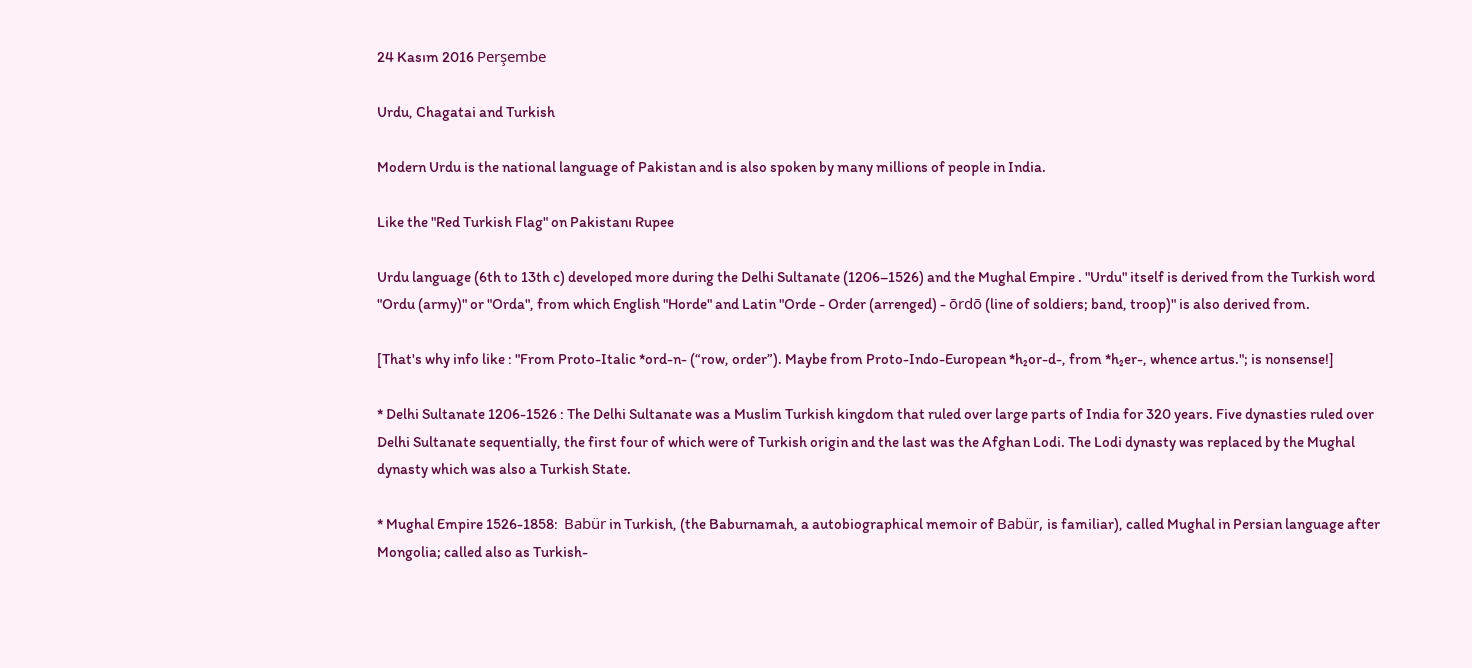24 Kasım 2016 Perşembe

Urdu, Chagatai and Turkish

Modern Urdu is the national language of Pakistan and is also spoken by many millions of people in India.

Like the "Red Turkish Flag" on Pakistanı Rupee

Urdu language (6th to 13th c) developed more during the Delhi Sultanate (1206–1526) and the Mughal Empire . "Urdu" itself is derived from the Turkish word "Ordu (army)" or "Orda", from which English "Horde" and Latin "Orde - Order (arrenged) - ōrdō (line of soldiers; band, troop)" is also derived from.

[That's why info like : "From Proto-Italic *ord-n- (“row, order”). Maybe from Proto-Indo-European *h₂or-d-, from *h₂er-, whence artus."; is nonsense!]

* Delhi Sultanate 1206-1526 : The Delhi Sultanate was a Muslim Turkish kingdom that ruled over large parts of India for 320 years. Five dynasties ruled over Delhi Sultanate sequentially, the first four of which were of Turkish origin and the last was the Afghan Lodi. The Lodi dynasty was replaced by the Mughal dynasty which was also a Turkish State.

* Mughal Empire 1526-1858:  Babür in Turkish, (the Baburnamah, a autobiographical memoir of Babür, is familiar), called Mughal in Persian language after Mongolia; called also as Turkish-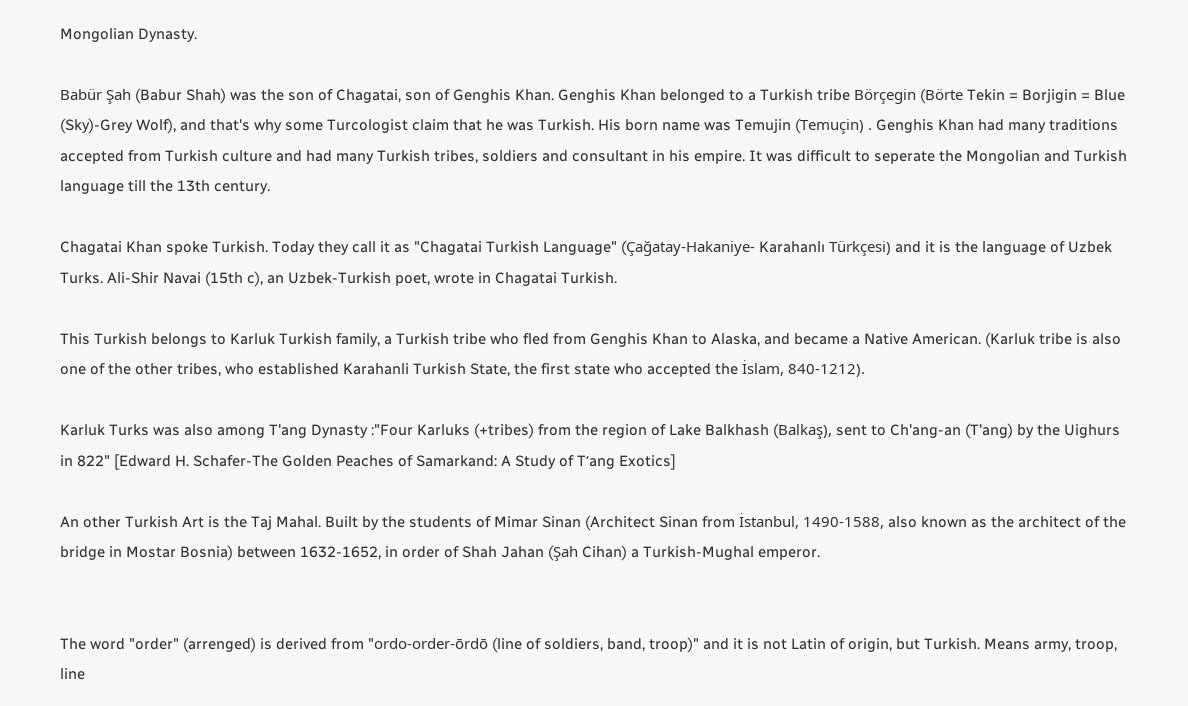Mongolian Dynasty.

Babür Şah (Babur Shah) was the son of Chagatai, son of Genghis Khan. Genghis Khan belonged to a Turkish tribe Börçegin (Börte Tekin = Borjigin = Blue (Sky)-Grey Wolf), and that's why some Turcologist claim that he was Turkish. His born name was Temujin (Temuçin) . Genghis Khan had many traditions accepted from Turkish culture and had many Turkish tribes, soldiers and consultant in his empire. It was difficult to seperate the Mongolian and Turkish language till the 13th century.

Chagatai Khan spoke Turkish. Today they call it as "Chagatai Turkish Language" (Çağatay-Hakaniye- Karahanlı Türkçesi) and it is the language of Uzbek Turks. Ali-Shir Navai (15th c), an Uzbek-Turkish poet, wrote in Chagatai Turkish.

This Turkish belongs to Karluk Turkish family, a Turkish tribe who fled from Genghis Khan to Alaska, and became a Native American. (Karluk tribe is also one of the other tribes, who established Karahanli Turkish State, the first state who accepted the İslam, 840-1212).

Karluk Turks was also among T'ang Dynasty :"Four Karluks (+tribes) from the region of Lake Balkhash (Balkaş), sent to Ch'ang-an (T'ang) by the Uighurs in 822" [Edward H. Schafer-The Golden Peaches of Samarkand: A Study of Tʻang Exotics]

An other Turkish Art is the Taj Mahal. Built by the students of Mimar Sinan (Architect Sinan from İstanbul, 1490-1588, also known as the architect of the bridge in Mostar Bosnia) between 1632-1652, in order of Shah Jahan (Şah Cihan) a Turkish-Mughal emperor.


The word "order" (arrenged) is derived from "ordo-order-ōrdō (line of soldiers, band, troop)" and it is not Latin of origin, but Turkish. Means army, troop, line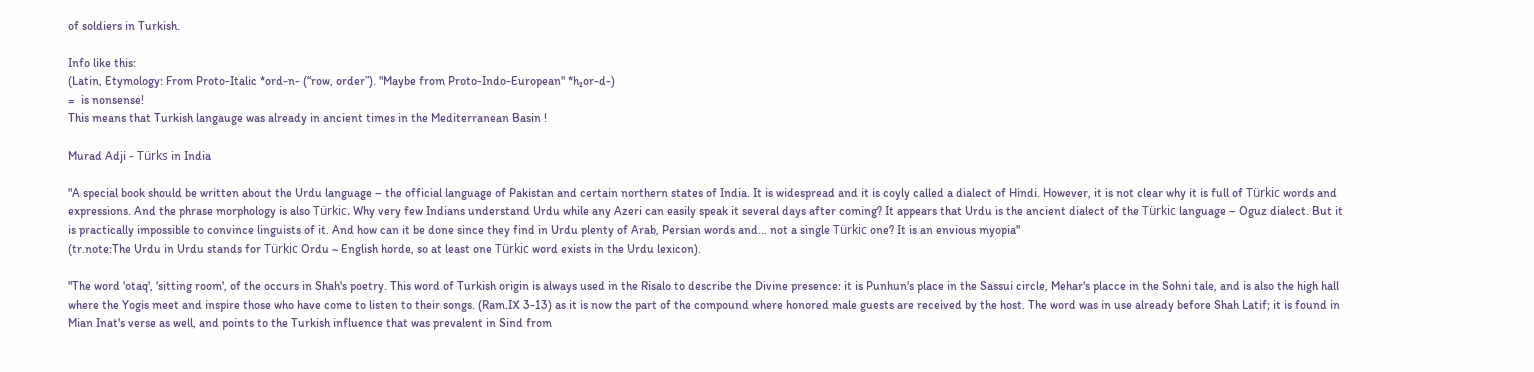of soldiers in Turkish.

Info like this:
(Latin, Etymology: From Proto-Italic *ord-n- (“row, order”). "Maybe from Proto-Indo-European" *h₂or-d-)
=  is nonsense!
This means that Turkish langauge was already in ancient times in the Mediterranean Basin !

Murad Adji - Türks in India

"A special book should be written about the Urdu language – the official language of Pakistan and certain northern states of India. It is widespread and it is coyly called a dialect of Hindi. However, it is not clear why it is full of Türkic words and expressions. And the phrase morphology is also Türkic. Why very few Indians understand Urdu while any Azeri can easily speak it several days after coming? It appears that Urdu is the ancient dialect of the Türkic language – Oguz dialect. But it is practically impossible to convince linguists of it. And how can it be done since they find in Urdu plenty of Arab, Persian words and… not a single Türkic one? It is an envious myopia"
(tr.note:The Urdu in Urdu stands for Türkic Ordu ~ English horde, so at least one Türkic word exists in the Urdu lexicon).

"The word 'otaq', 'sitting room', of the occurs in Shah's poetry. This word of Turkish origin is always used in the Risalo to describe the Divine presence: it is Punhun's place in the Sassui circle, Mehar's placce in the Sohni tale, and is also the high hall where the Yogis meet and inspire those who have come to listen to their songs. (Ram.IX 3-13) as it is now the part of the compound where honored male guests are received by the host. The word was in use already before Shah Latif; it is found in Mian Inat's verse as well, and points to the Turkish influence that was prevalent in Sind from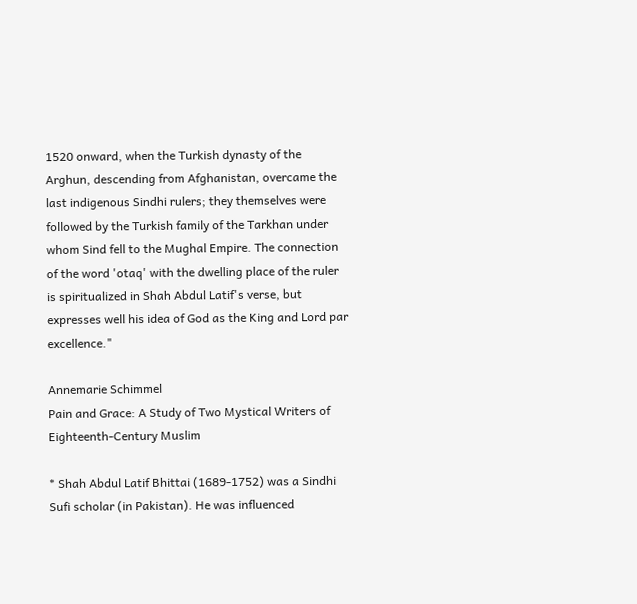1520 onward, when the Turkish dynasty of the Arghun, descending from Afghanistan, overcame the last indigenous Sindhi rulers; they themselves were followed by the Turkish family of the Tarkhan under whom Sind fell to the Mughal Empire. The connection of the word 'otaq' with the dwelling place of the ruler is spiritualized in Shah Abdul Latif's verse, but expresses well his idea of God as the King and Lord par excellence."

Annemarie Schimmel
Pain and Grace: A Study of Two Mystical Writers of Eighteenth-Century Muslim

* Shah Abdul Latif Bhittai (1689-1752) was a Sindhi Sufi scholar (in Pakistan). He was influenced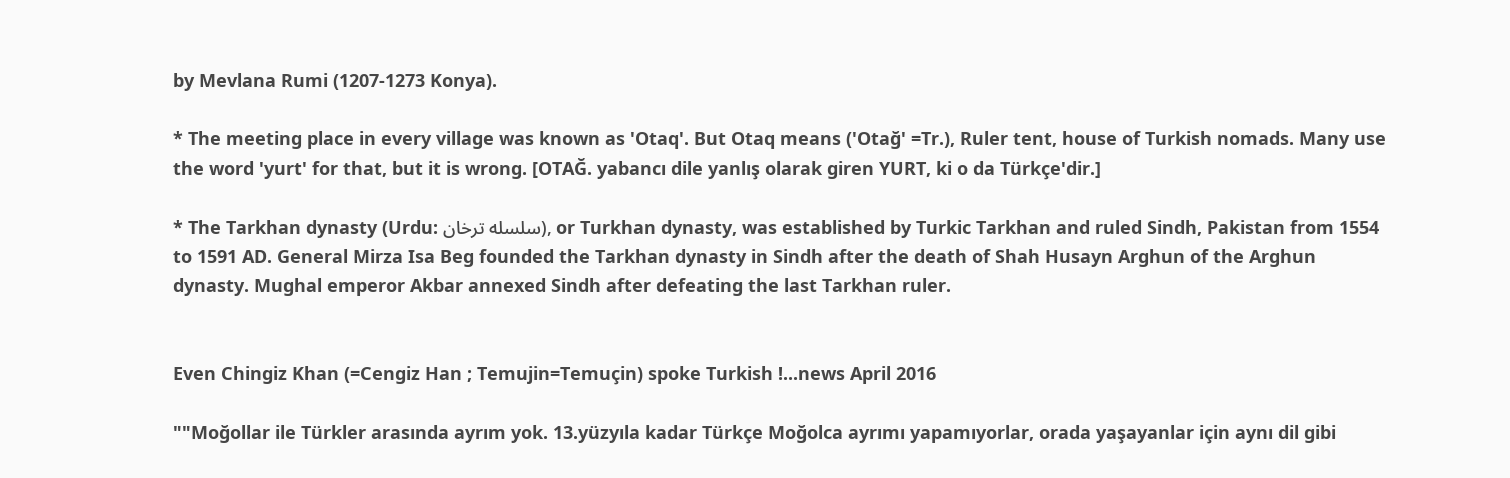by Mevlana Rumi (1207-1273 Konya).

* The meeting place in every village was known as 'Otaq'. But Otaq means ('Otağ' =Tr.), Ruler tent, house of Turkish nomads. Many use the word 'yurt' for that, but it is wrong. [OTAĞ. yabancı dile yanlış olarak giren YURT, ki o da Türkçe'dir.]

* The Tarkhan dynasty (Urdu: سلسله ترخان), or Turkhan dynasty, was established by Turkic Tarkhan and ruled Sindh, Pakistan from 1554 to 1591 AD. General Mirza Isa Beg founded the Tarkhan dynasty in Sindh after the death of Shah Husayn Arghun of the Arghun dynasty. Mughal emperor Akbar annexed Sindh after defeating the last Tarkhan ruler.


Even Chingiz Khan (=Cengiz Han ; Temujin=Temuçin) spoke Turkish !...news April 2016

""Moğollar ile Türkler arasında ayrım yok. 13.yüzyıla kadar Türkçe Moğolca ayrımı yapamıyorlar, orada yaşayanlar için aynı dil gibi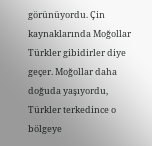görünüyordu. Çin kaynaklarında Moğollar Türkler gibidirler diye geçer. Moğollar daha doğuda yaşıyordu, Türkler terkedince o bölgeye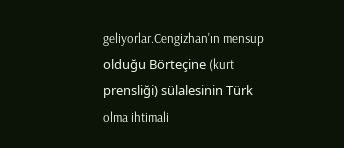geliyorlar.Cengizhan'ın mensup olduğu Börteçine (kurt prensliği) sülalesinin Türk olma ihtimali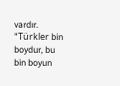vardır. "Türkler bin boydur, bu bin boyun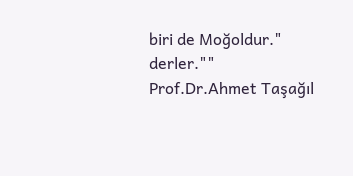biri de Moğoldur." derler.""
Prof.Dr.Ahmet Taşağıl